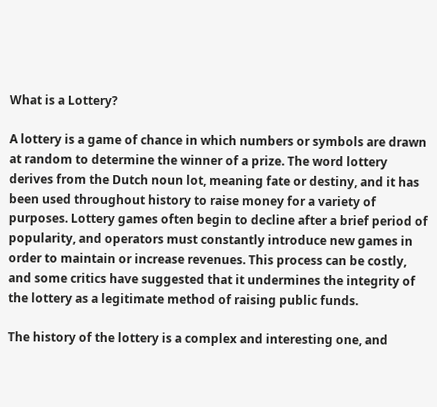What is a Lottery?

A lottery is a game of chance in which numbers or symbols are drawn at random to determine the winner of a prize. The word lottery derives from the Dutch noun lot, meaning fate or destiny, and it has been used throughout history to raise money for a variety of purposes. Lottery games often begin to decline after a brief period of popularity, and operators must constantly introduce new games in order to maintain or increase revenues. This process can be costly, and some critics have suggested that it undermines the integrity of the lottery as a legitimate method of raising public funds.

The history of the lottery is a complex and interesting one, and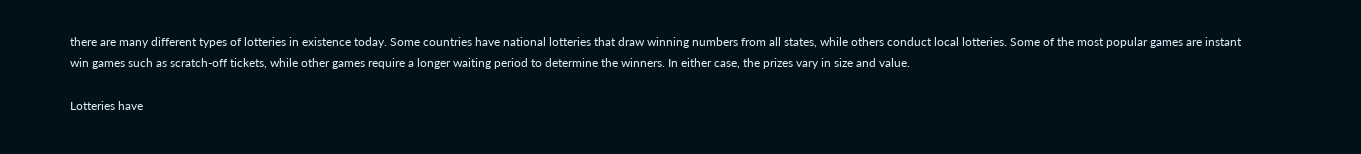there are many different types of lotteries in existence today. Some countries have national lotteries that draw winning numbers from all states, while others conduct local lotteries. Some of the most popular games are instant win games such as scratch-off tickets, while other games require a longer waiting period to determine the winners. In either case, the prizes vary in size and value.

Lotteries have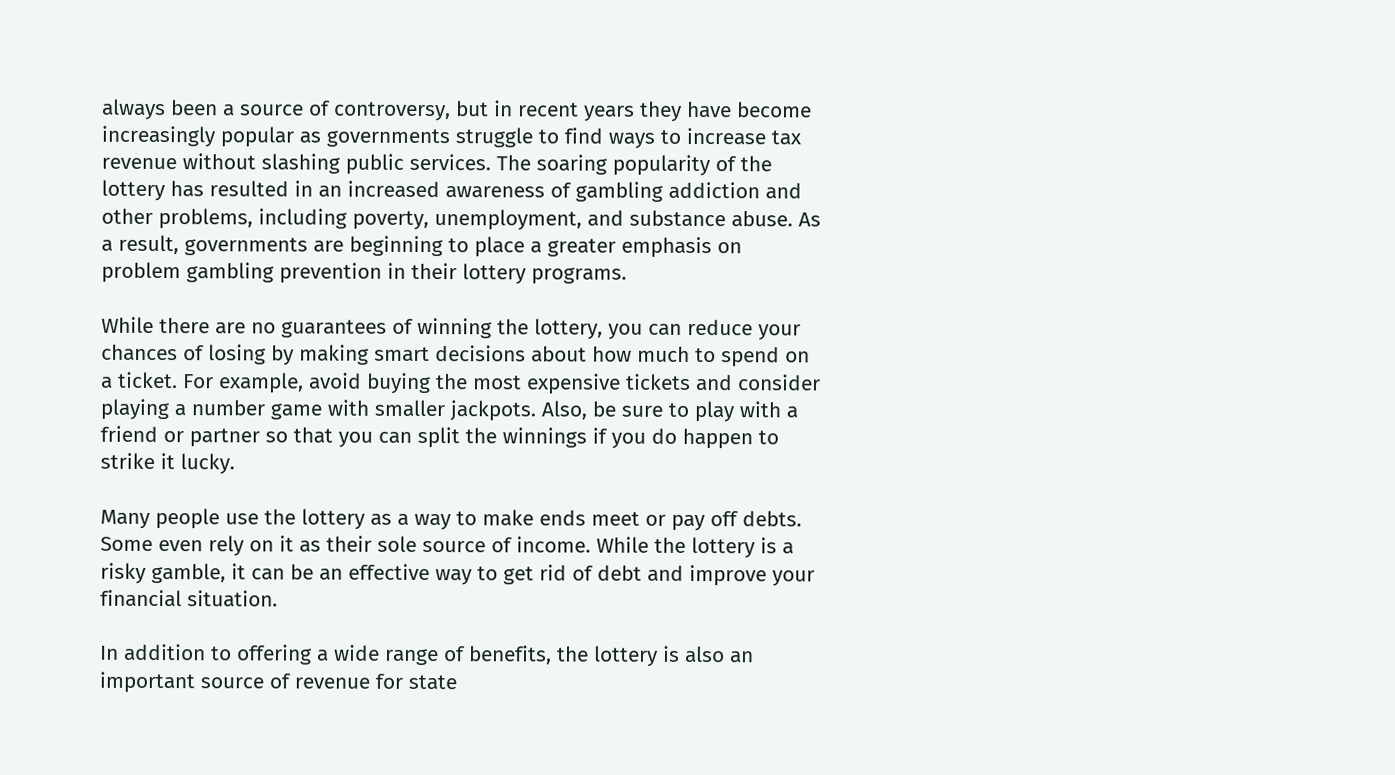always been a source of controversy, but in recent years they have become increasingly popular as governments struggle to find ways to increase tax revenue without slashing public services. The soaring popularity of the lottery has resulted in an increased awareness of gambling addiction and other problems, including poverty, unemployment, and substance abuse. As a result, governments are beginning to place a greater emphasis on problem gambling prevention in their lottery programs.

While there are no guarantees of winning the lottery, you can reduce your chances of losing by making smart decisions about how much to spend on a ticket. For example, avoid buying the most expensive tickets and consider playing a number game with smaller jackpots. Also, be sure to play with a friend or partner so that you can split the winnings if you do happen to strike it lucky.

Many people use the lottery as a way to make ends meet or pay off debts. Some even rely on it as their sole source of income. While the lottery is a risky gamble, it can be an effective way to get rid of debt and improve your financial situation.

In addition to offering a wide range of benefits, the lottery is also an important source of revenue for state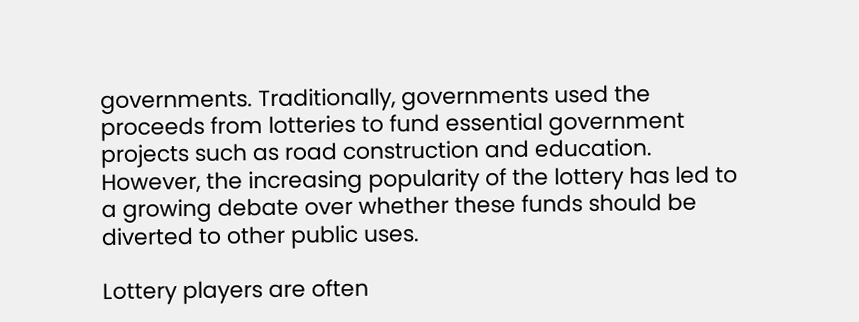governments. Traditionally, governments used the proceeds from lotteries to fund essential government projects such as road construction and education. However, the increasing popularity of the lottery has led to a growing debate over whether these funds should be diverted to other public uses.

Lottery players are often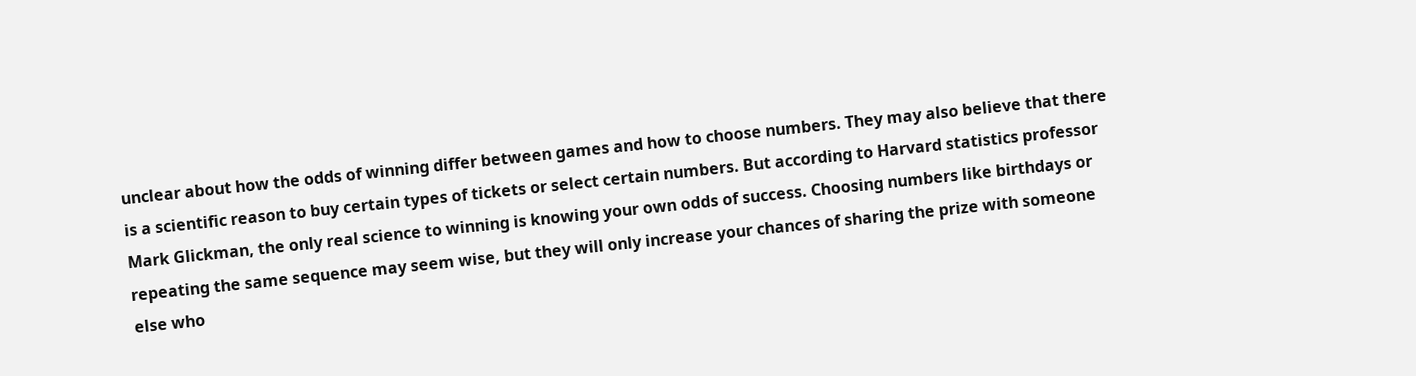unclear about how the odds of winning differ between games and how to choose numbers. They may also believe that there is a scientific reason to buy certain types of tickets or select certain numbers. But according to Harvard statistics professor Mark Glickman, the only real science to winning is knowing your own odds of success. Choosing numbers like birthdays or repeating the same sequence may seem wise, but they will only increase your chances of sharing the prize with someone else who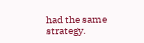had the same strategy.